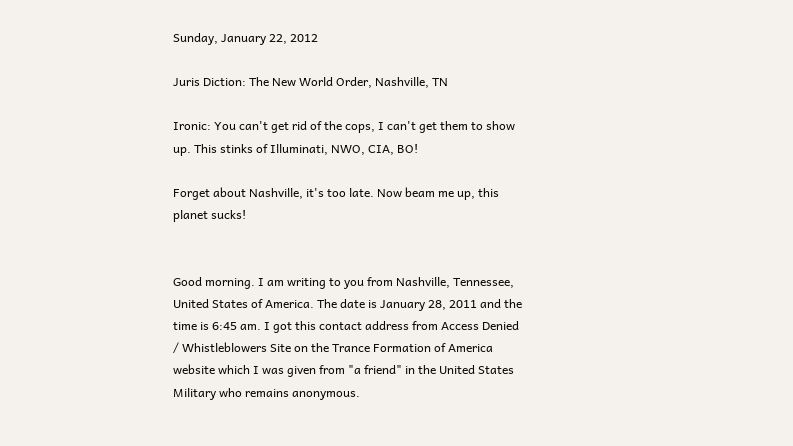Sunday, January 22, 2012

Juris Diction: The New World Order, Nashville, TN

Ironic: You can't get rid of the cops, I can't get them to show up. This stinks of Illuminati, NWO, CIA, BO!

Forget about Nashville, it's too late. Now beam me up, this planet sucks!


Good morning. I am writing to you from Nashville, Tennessee, United States of America. The date is January 28, 2011 and the time is 6:45 am. I got this contact address from Access Denied / Whistleblowers Site on the Trance Formation of America website which I was given from "a friend" in the United States Military who remains anonymous.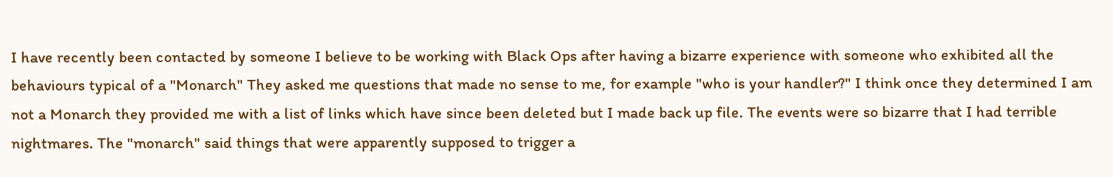I have recently been contacted by someone I believe to be working with Black Ops after having a bizarre experience with someone who exhibited all the behaviours typical of a "Monarch" They asked me questions that made no sense to me, for example "who is your handler?" I think once they determined I am not a Monarch they provided me with a list of links which have since been deleted but I made back up file. The events were so bizarre that I had terrible nightmares. The "monarch" said things that were apparently supposed to trigger a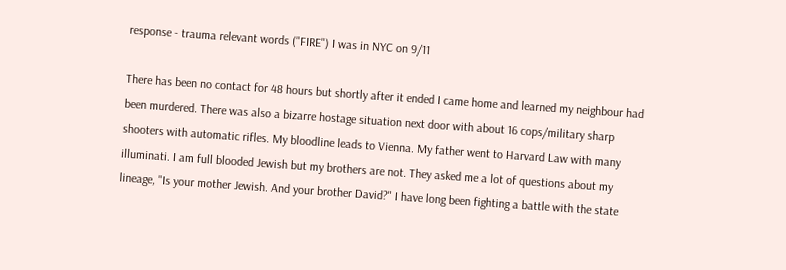response - trauma relevant words ("FIRE") I was in NYC on 9/11

There has been no contact for 48 hours but shortly after it ended I came home and learned my neighbour had been murdered. There was also a bizarre hostage situation next door with about 16 cops/military sharp shooters with automatic rifles. My bloodline leads to Vienna. My father went to Harvard Law with many illuminati. I am full blooded Jewish but my brothers are not. They asked me a lot of questions about my lineage, "Is your mother Jewish. And your brother David?" I have long been fighting a battle with the state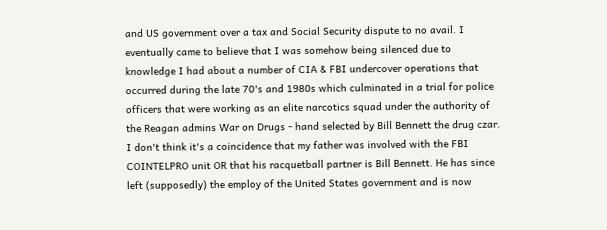and US government over a tax and Social Security dispute to no avail. I eventually came to believe that I was somehow being silenced due to knowledge I had about a number of CIA & FBI undercover operations that occurred during the late 70's and 1980s which culminated in a trial for police officers that were working as an elite narcotics squad under the authority of the Reagan admins War on Drugs - hand selected by Bill Bennett the drug czar. I don't think it's a coincidence that my father was involved with the FBI COINTELPRO unit OR that his racquetball partner is Bill Bennett. He has since left (supposedly) the employ of the United States government and is now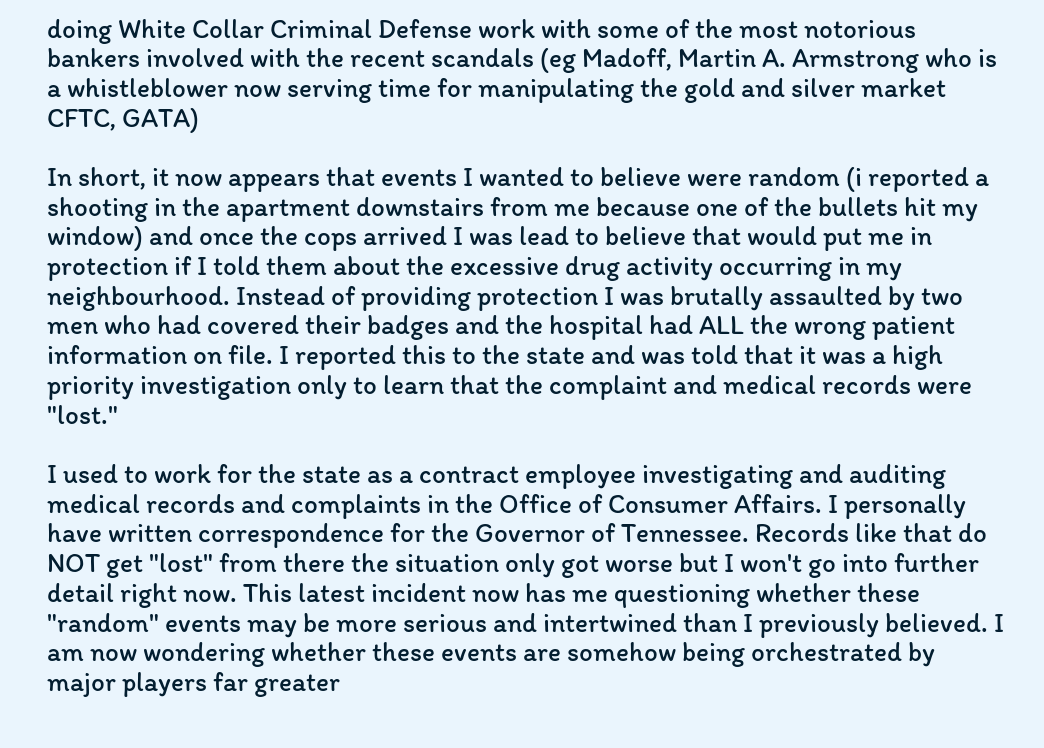doing White Collar Criminal Defense work with some of the most notorious bankers involved with the recent scandals (eg Madoff, Martin A. Armstrong who is a whistleblower now serving time for manipulating the gold and silver market CFTC, GATA)

In short, it now appears that events I wanted to believe were random (i reported a shooting in the apartment downstairs from me because one of the bullets hit my window) and once the cops arrived I was lead to believe that would put me in protection if I told them about the excessive drug activity occurring in my neighbourhood. Instead of providing protection I was brutally assaulted by two men who had covered their badges and the hospital had ALL the wrong patient information on file. I reported this to the state and was told that it was a high priority investigation only to learn that the complaint and medical records were "lost."

I used to work for the state as a contract employee investigating and auditing medical records and complaints in the Office of Consumer Affairs. I personally have written correspondence for the Governor of Tennessee. Records like that do NOT get "lost" from there the situation only got worse but I won't go into further detail right now. This latest incident now has me questioning whether these "random" events may be more serious and intertwined than I previously believed. I am now wondering whether these events are somehow being orchestrated by major players far greater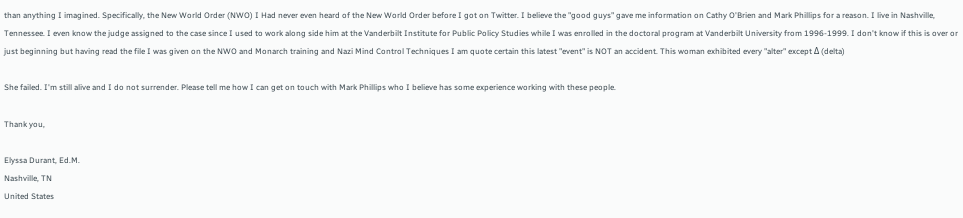than anything I imagined. Specifically, the New World Order (NWO) I Had never even heard of the New World Order before I got on Twitter. I believe the "good guys" gave me information on Cathy O'Brien and Mark Phillips for a reason. I live in Nashville, Tennessee. I even know the judge assigned to the case since I used to work along side him at the Vanderbilt Institute for Public Policy Studies while I was enrolled in the doctoral program at Vanderbilt University from 1996-1999. I don't know if this is over or just beginning but having read the file I was given on the NWO and Monarch training and Nazi Mind Control Techniques I am quote certain this latest "event" is NOT an accident. This woman exhibited every "alter" except Δ (delta)

She failed. I'm still alive and I do not surrender. Please tell me how I can get on touch with Mark Phillips who I believe has some experience working with these people.

Thank you,

Elyssa Durant, Ed.M.
Nashville, TN
United States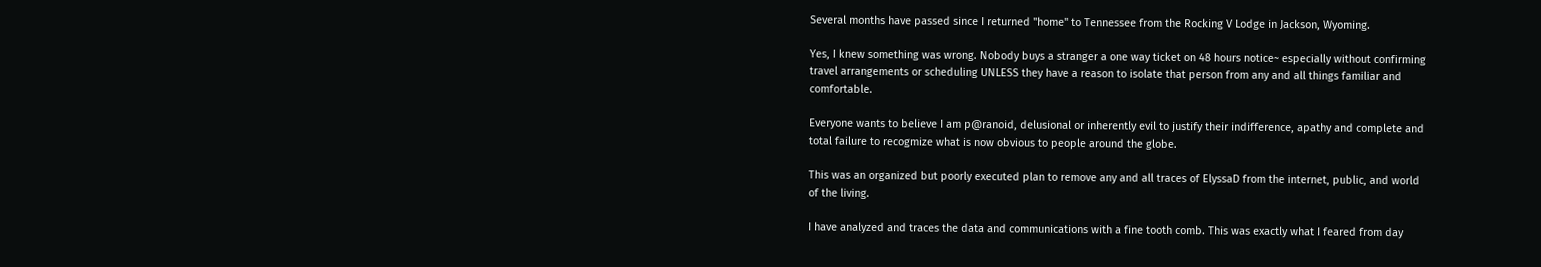Several months have passed since I returned "home" to Tennessee from the Rocking V Lodge in Jackson, Wyoming.

Yes, I knew something was wrong. Nobody buys a stranger a one way ticket on 48 hours notice~ especially without confirming travel arrangements or scheduling UNLESS they have a reason to isolate that person from any and all things familiar and comfortable.

Everyone wants to believe I am p@ranoid, delusional or inherently evil to justify their indifference, apathy and complete and total failure to recogmize what is now obvious to people around the globe.

This was an organized but poorly executed plan to remove any and all traces of ElyssaD from the internet, public, and world of the living.

I have analyzed and traces the data and communications with a fine tooth comb. This was exactly what I feared from day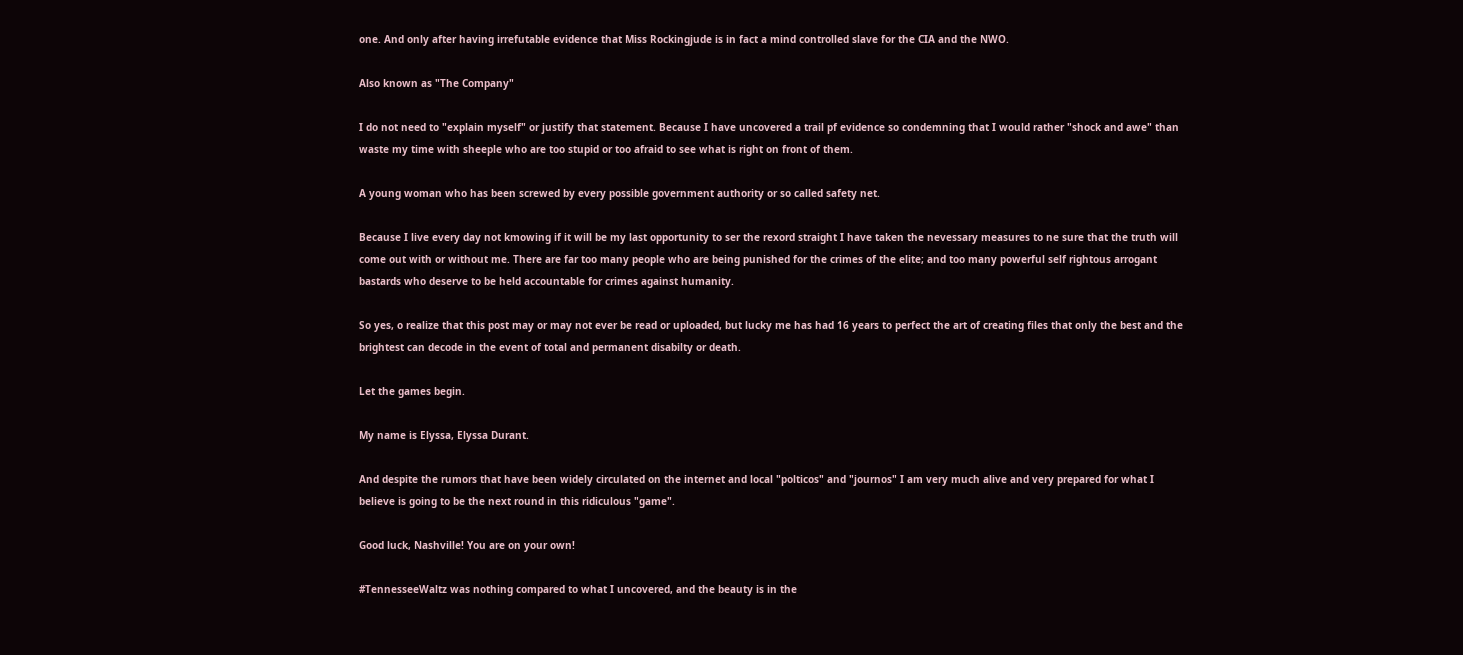one. And only after having irrefutable evidence that Miss Rockingjude is in fact a mind controlled slave for the CIA and the NWO.

Also known as "The Company"

I do not need to "explain myself" or justify that statement. Because I have uncovered a trail pf evidence so condemning that I would rather "shock and awe" than waste my time with sheeple who are too stupid or too afraid to see what is right on front of them.

A young woman who has been screwed by every possible government authority or so called safety net.

Because I live every day not kmowing if it will be my last opportunity to ser the rexord straight I have taken the nevessary measures to ne sure that the truth will come out with or without me. There are far too many people who are being punished for the crimes of the elite; and too many powerful self rightous arrogant bastards who deserve to be held accountable for crimes against humanity.

So yes, o realize that this post may or may not ever be read or uploaded, but lucky me has had 16 years to perfect the art of creating files that only the best and the brightest can decode in the event of total and permanent disabilty or death.

Let the games begin.

My name is Elyssa, Elyssa Durant.

And despite the rumors that have been widely circulated on the internet and local "polticos" and "journos" I am very much alive and very prepared for what I believe is going to be the next round in this ridiculous "game".

Good luck, Nashville! You are on your own!

#TennesseeWaltz was nothing compared to what I uncovered, and the beauty is in the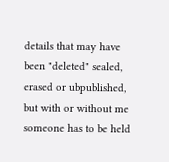details that may have been "deleted" sealed, erased or ubpublished, but with or without me someone has to be held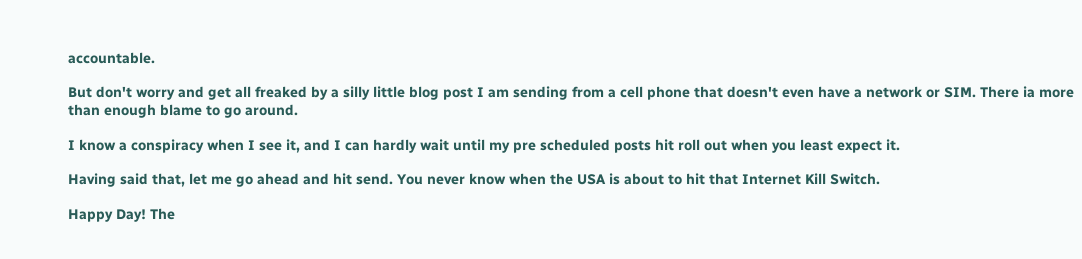accountable.

But don't worry and get all freaked by a silly little blog post I am sending from a cell phone that doesn't even have a network or SIM. There ia more than enough blame to go around.

I know a conspiracy when I see it, and I can hardly wait until my pre scheduled posts hit roll out when you least expect it.

Having said that, let me go ahead and hit send. You never know when the USA is about to hit that Internet Kill Switch.

Happy Day! The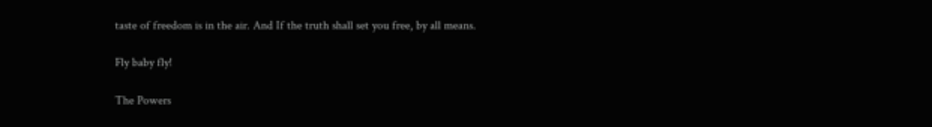taste of freedom is in the air. And If the truth shall set you free, by all means.

Fly baby fly!

The Powers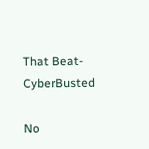That Beat- CyberBusted

No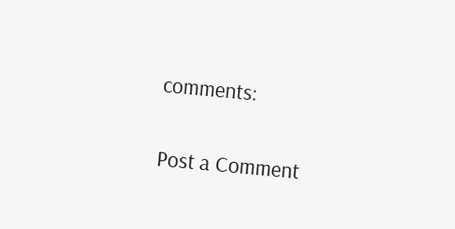comments:

Post a Comment